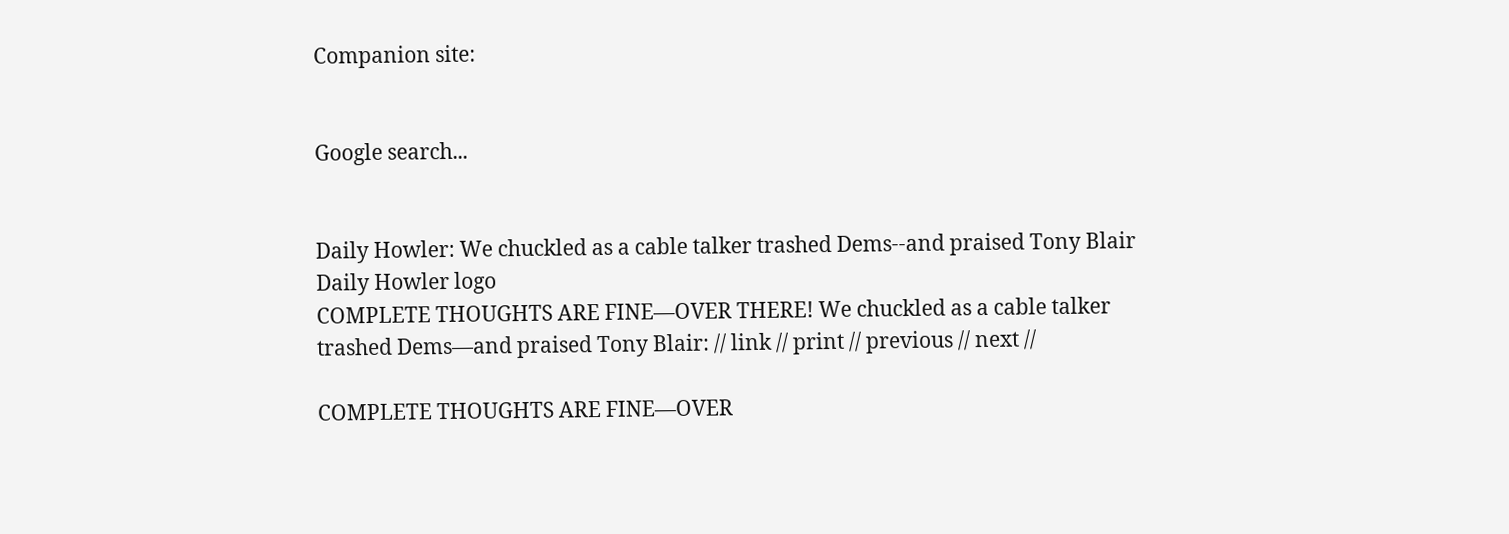Companion site:


Google search...


Daily Howler: We chuckled as a cable talker trashed Dems--and praised Tony Blair
Daily Howler logo
COMPLETE THOUGHTS ARE FINE—OVER THERE! We chuckled as a cable talker trashed Dems—and praised Tony Blair: // link // print // previous // next //

COMPLETE THOUGHTS ARE FINE—OVER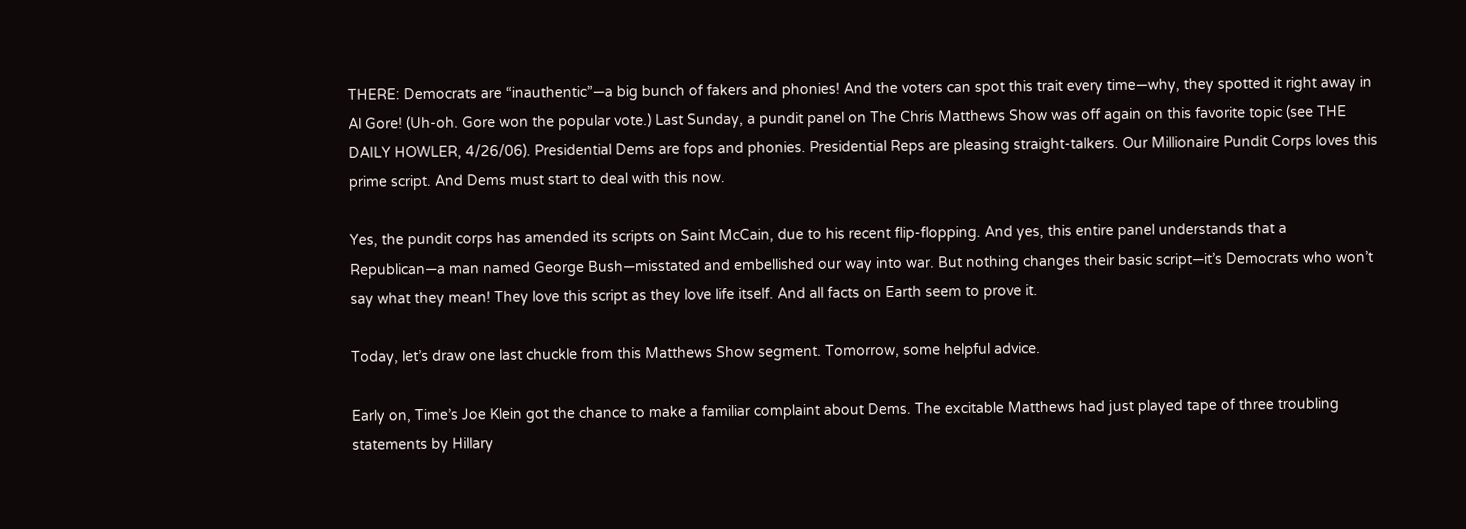THERE: Democrats are “inauthentic”—a big bunch of fakers and phonies! And the voters can spot this trait every time—why, they spotted it right away in Al Gore! (Uh-oh. Gore won the popular vote.) Last Sunday, a pundit panel on The Chris Matthews Show was off again on this favorite topic (see THE DAILY HOWLER, 4/26/06). Presidential Dems are fops and phonies. Presidential Reps are pleasing straight-talkers. Our Millionaire Pundit Corps loves this prime script. And Dems must start to deal with this now.

Yes, the pundit corps has amended its scripts on Saint McCain, due to his recent flip-flopping. And yes, this entire panel understands that a Republican—a man named George Bush—misstated and embellished our way into war. But nothing changes their basic script—it’s Democrats who won’t say what they mean! They love this script as they love life itself. And all facts on Earth seem to prove it.

Today, let’s draw one last chuckle from this Matthews Show segment. Tomorrow, some helpful advice.

Early on, Time’s Joe Klein got the chance to make a familiar complaint about Dems. The excitable Matthews had just played tape of three troubling statements by Hillary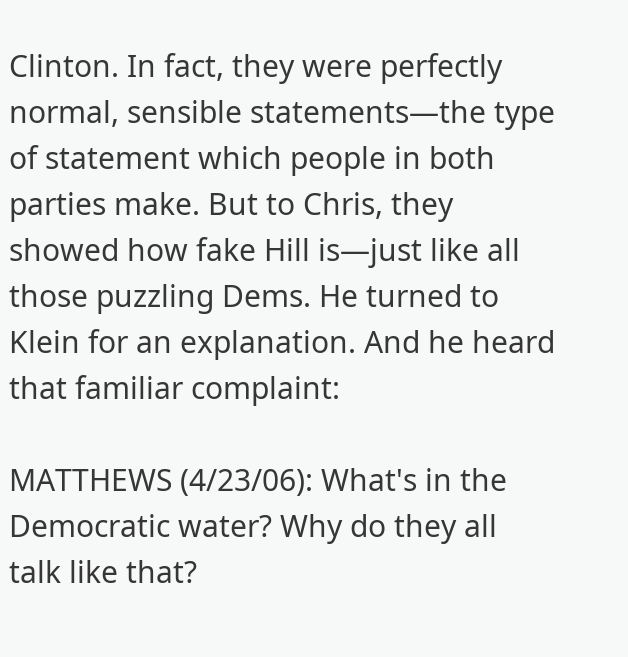Clinton. In fact, they were perfectly normal, sensible statements—the type of statement which people in both parties make. But to Chris, they showed how fake Hill is—just like all those puzzling Dems. He turned to Klein for an explanation. And he heard that familiar complaint:

MATTHEWS (4/23/06): What's in the Democratic water? Why do they all talk like that?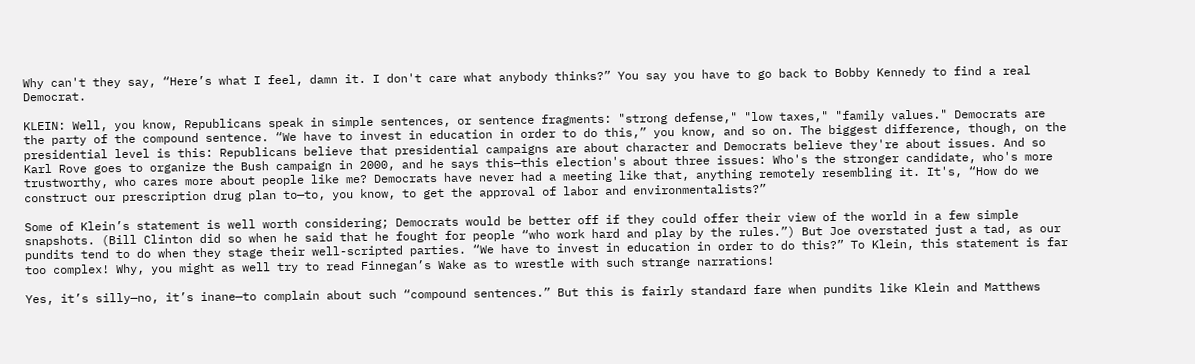Why can't they say, “Here’s what I feel, damn it. I don't care what anybody thinks?” You say you have to go back to Bobby Kennedy to find a real Democrat.

KLEIN: Well, you know, Republicans speak in simple sentences, or sentence fragments: "strong defense," "low taxes," "family values." Democrats are the party of the compound sentence. “We have to invest in education in order to do this,” you know, and so on. The biggest difference, though, on the presidential level is this: Republicans believe that presidential campaigns are about character and Democrats believe they're about issues. And so Karl Rove goes to organize the Bush campaign in 2000, and he says this—this election's about three issues: Who's the stronger candidate, who's more trustworthy, who cares more about people like me? Democrats have never had a meeting like that, anything remotely resembling it. It's, “How do we construct our prescription drug plan to—to, you know, to get the approval of labor and environmentalists?”

Some of Klein’s statement is well worth considering; Democrats would be better off if they could offer their view of the world in a few simple snapshots. (Bill Clinton did so when he said that he fought for people “who work hard and play by the rules.”) But Joe overstated just a tad, as our pundits tend to do when they stage their well-scripted parties. “We have to invest in education in order to do this?” To Klein, this statement is far too complex! Why, you might as well try to read Finnegan’s Wake as to wrestle with such strange narrations!

Yes, it’s silly—no, it’s inane—to complain about such “compound sentences.” But this is fairly standard fare when pundits like Klein and Matthews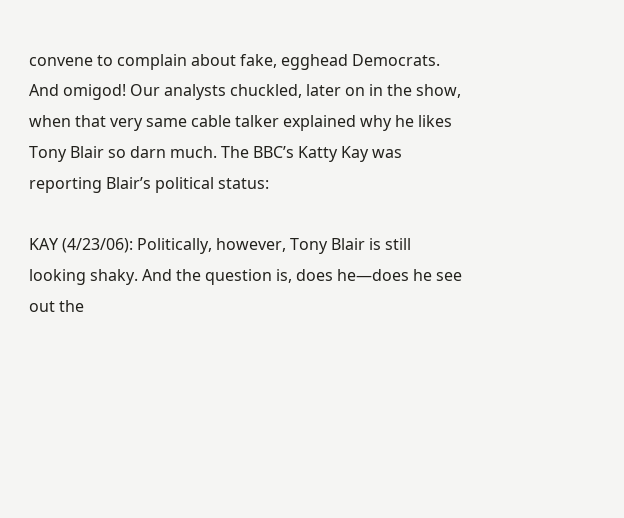convene to complain about fake, egghead Democrats. And omigod! Our analysts chuckled, later on in the show, when that very same cable talker explained why he likes Tony Blair so darn much. The BBC’s Katty Kay was reporting Blair’s political status:

KAY (4/23/06): Politically, however, Tony Blair is still looking shaky. And the question is, does he—does he see out the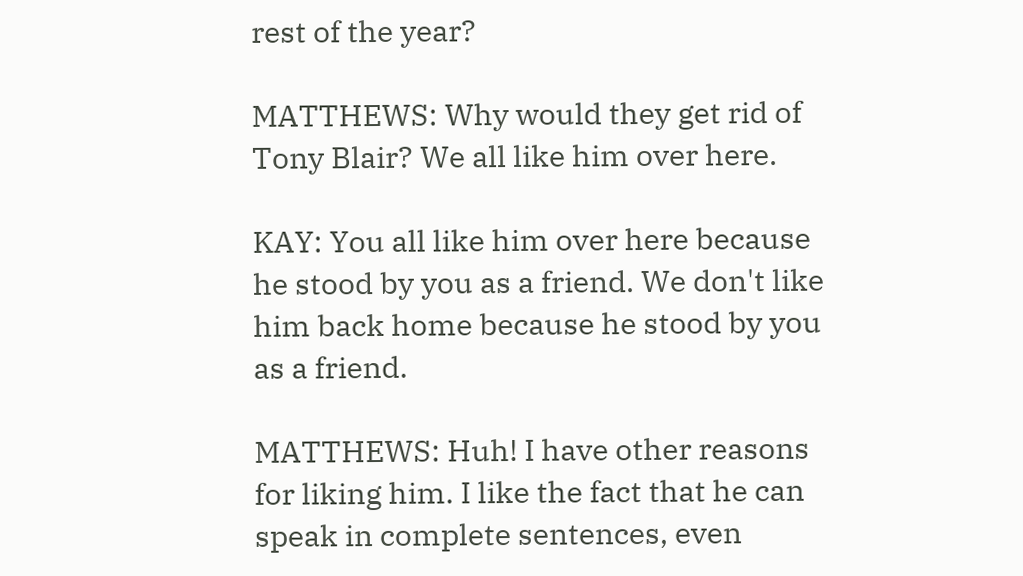rest of the year?

MATTHEWS: Why would they get rid of Tony Blair? We all like him over here.

KAY: You all like him over here because he stood by you as a friend. We don't like him back home because he stood by you as a friend.

MATTHEWS: Huh! I have other reasons for liking him. I like the fact that he can speak in complete sentences, even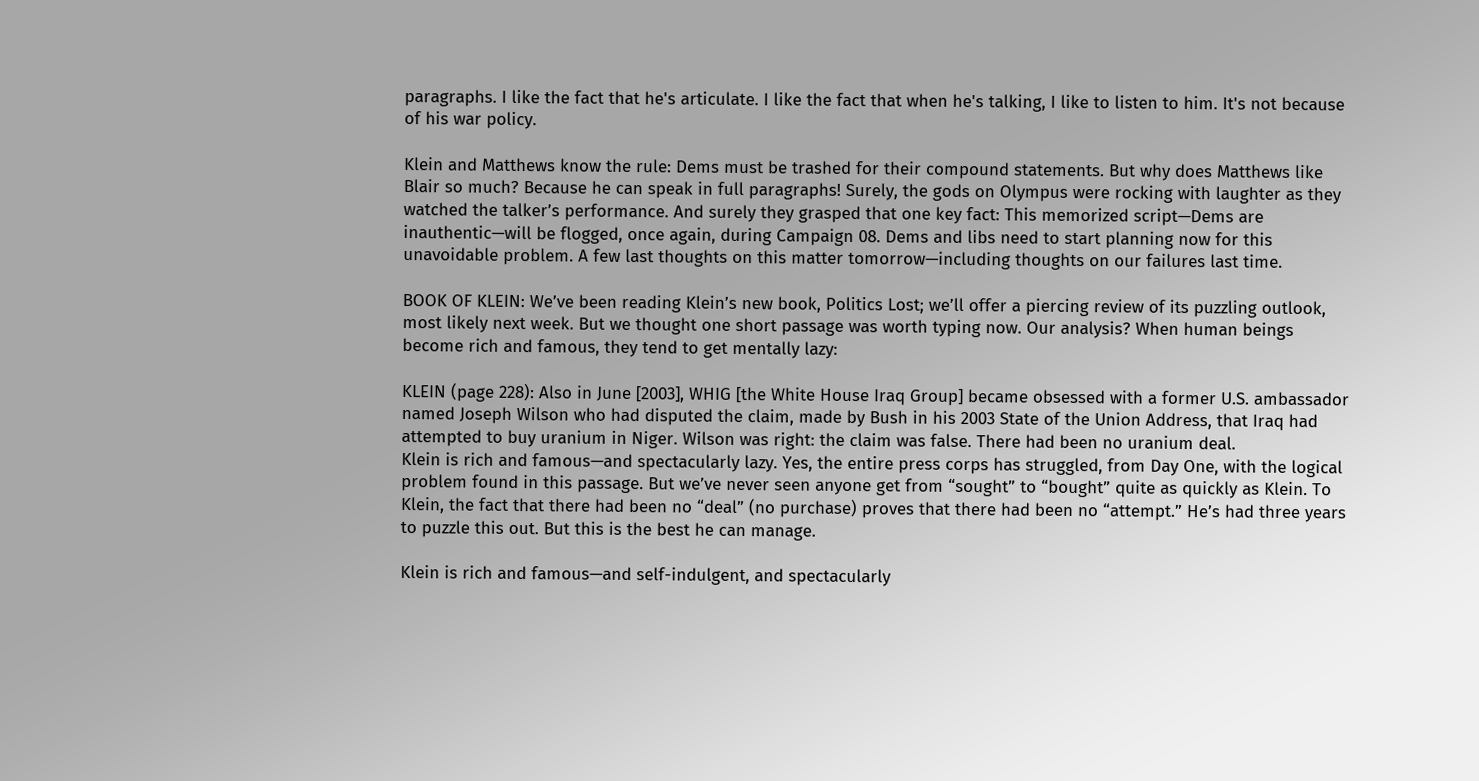paragraphs. I like the fact that he's articulate. I like the fact that when he's talking, I like to listen to him. It's not because of his war policy.

Klein and Matthews know the rule: Dems must be trashed for their compound statements. But why does Matthews like Blair so much? Because he can speak in full paragraphs! Surely, the gods on Olympus were rocking with laughter as they watched the talker’s performance. And surely they grasped that one key fact: This memorized script—Dems are inauthentic—will be flogged, once again, during Campaign 08. Dems and libs need to start planning now for this unavoidable problem. A few last thoughts on this matter tomorrow—including thoughts on our failures last time.

BOOK OF KLEIN: We’ve been reading Klein’s new book, Politics Lost; we’ll offer a piercing review of its puzzling outlook, most likely next week. But we thought one short passage was worth typing now. Our analysis? When human beings become rich and famous, they tend to get mentally lazy:

KLEIN (page 228): Also in June [2003], WHIG [the White House Iraq Group] became obsessed with a former U.S. ambassador named Joseph Wilson who had disputed the claim, made by Bush in his 2003 State of the Union Address, that Iraq had attempted to buy uranium in Niger. Wilson was right: the claim was false. There had been no uranium deal.
Klein is rich and famous—and spectacularly lazy. Yes, the entire press corps has struggled, from Day One, with the logical problem found in this passage. But we’ve never seen anyone get from “sought” to “bought” quite as quickly as Klein. To Klein, the fact that there had been no “deal” (no purchase) proves that there had been no “attempt.” He’s had three years to puzzle this out. But this is the best he can manage.

Klein is rich and famous—and self-indulgent, and spectacularly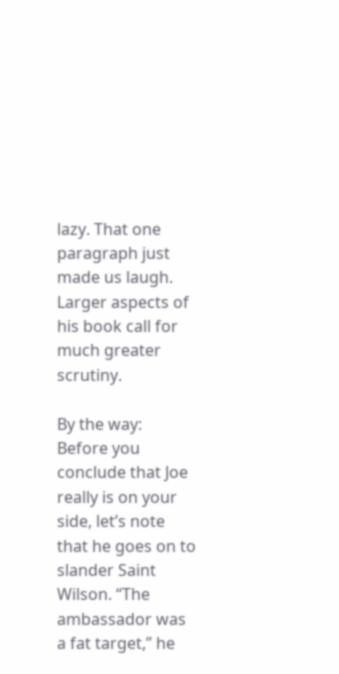lazy. That one paragraph just made us laugh. Larger aspects of his book call for much greater scrutiny.

By the way: Before you conclude that Joe really is on your side, let’s note that he goes on to slander Saint Wilson. “The ambassador was a fat target,” he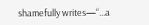shamefully writes—“...a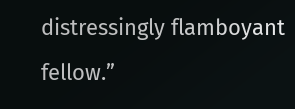distressingly flamboyant fellow.”